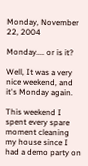Monday, November 22, 2004

Monday.... or is it?

Well, It was a very nice weekend, and it's Monday again.

This weekend I spent every spare moment cleaning my house since I had a demo party on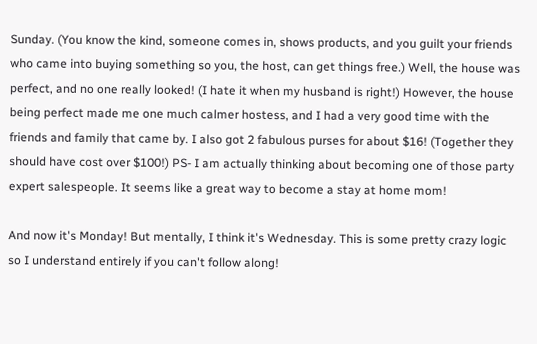Sunday. (You know the kind, someone comes in, shows products, and you guilt your friends who came into buying something so you, the host, can get things free.) Well, the house was perfect, and no one really looked! (I hate it when my husband is right!) However, the house being perfect made me one much calmer hostess, and I had a very good time with the friends and family that came by. I also got 2 fabulous purses for about $16! (Together they should have cost over $100!) PS- I am actually thinking about becoming one of those party expert salespeople. It seems like a great way to become a stay at home mom!

And now it's Monday! But mentally, I think it's Wednesday. This is some pretty crazy logic so I understand entirely if you can't follow along!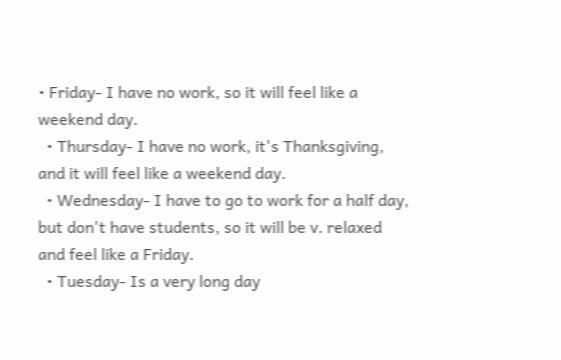• Friday- I have no work, so it will feel like a weekend day.
  • Thursday- I have no work, it's Thanksgiving, and it will feel like a weekend day.
  • Wednesday- I have to go to work for a half day, but don't have students, so it will be v. relaxed and feel like a Friday.
  • Tuesday- Is a very long day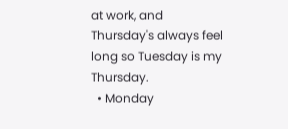at work, and Thursday's always feel long so Tuesday is my Thursday.
  • Monday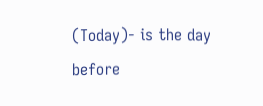(Today)- is the day before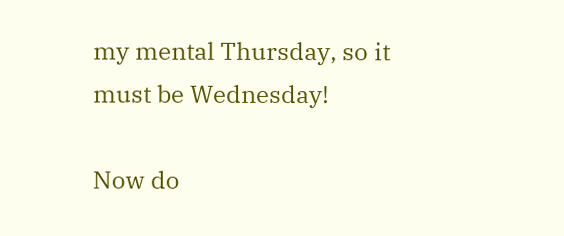my mental Thursday, so it must be Wednesday!

Now do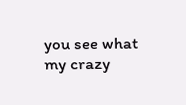you see what my crazy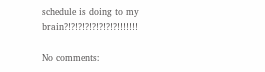schedule is doing to my brain?!?!?!?!?!?!?!?!!!!!!!

No comments: